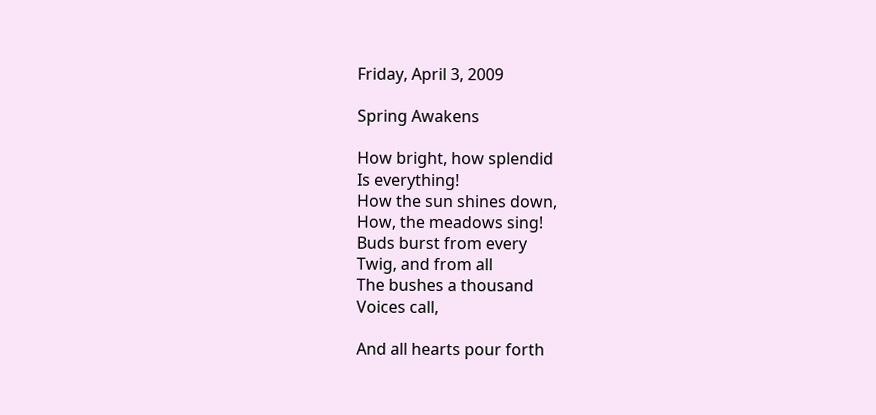Friday, April 3, 2009

Spring Awakens

How bright, how splendid
Is everything!
How the sun shines down,
How, the meadows sing!
Buds burst from every
Twig, and from all
The bushes a thousand
Voices call,

And all hearts pour forth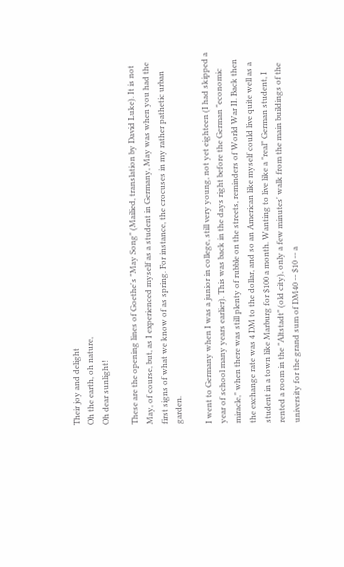Their joy and delight
Oh the earth, oh nature,
Oh dear sunlight!

These are the opening lines of Goethe's "May Song" (Mailied, translation by David Luke). It is not May, of course, but, as I experienced myself as a student in Germany, May was when you had the first signs of what we know of as spring. For instance, the crocuses in my rather pathetic urban garden.

I went to Germany when I was a junior in college, still very young, not yet eighteen (I had skipped a year of school many years earlier). This was back in the days right before the German "economic miracle," when there was still plenty of rubble on the streets, reminders of World War II. Back then the exchange rate was 4 DM to the dollar, and so an American like myself could live quite well as a student in a town like Marburg for $100 a month. Wanting to live like a "real" German student, I rented a room in the "Altstadt" (old city), only a few minutes' walk from the main buildings of the university for the grand sum of DM40 -- $10 -- a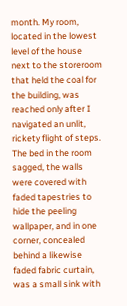month. My room, located in the lowest level of the house next to the storeroom that held the coal for the building, was reached only after I navigated an unlit, rickety flight of steps. The bed in the room sagged, the walls were covered with faded tapestries to hide the peeling wallpaper, and in one corner, concealed behind a likewise faded fabric curtain, was a small sink with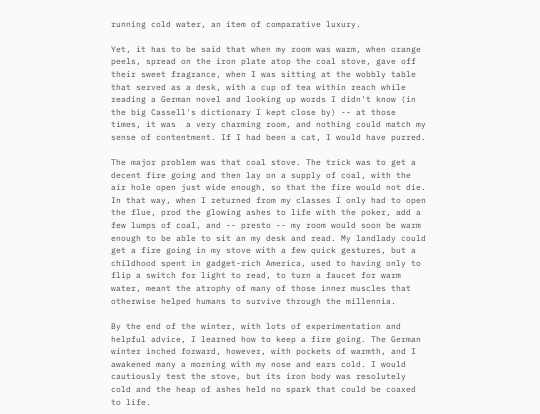running cold water, an item of comparative luxury.

Yet, it has to be said that when my room was warm, when orange peels, spread on the iron plate atop the coal stove, gave off their sweet fragrance, when I was sitting at the wobbly table that served as a desk, with a cup of tea within reach while reading a German novel and looking up words I didn't know (in the big Cassell's dictionary I kept close by) -- at those times, it was  a very charming room, and nothing could match my sense of contentment. If I had been a cat, I would have purred.

The major problem was that coal stove. The trick was to get a decent fire going and then lay on a supply of coal, with the air hole open just wide enough, so that the fire would not die. In that way, when I returned from my classes I only had to open the flue, prod the glowing ashes to life with the poker, add a few lumps of coal, and -- presto -- my room would soon be warm enough to be able to sit an my desk and read. My landlady could get a fire going in my stove with a few quick gestures, but a childhood spent in gadget-rich America, used to having only to flip a switch for light to read, to turn a faucet for warm water, meant the atrophy of many of those inner muscles that otherwise helped humans to survive through the millennia.

By the end of the winter, with lots of experimentation and helpful advice, I learned how to keep a fire going. The German winter inched forward, however, with pockets of warmth, and I awakened many a morning with my nose and ears cold. I would cautiously test the stove, but its iron body was resolutely cold and the heap of ashes held no spark that could be coaxed to life.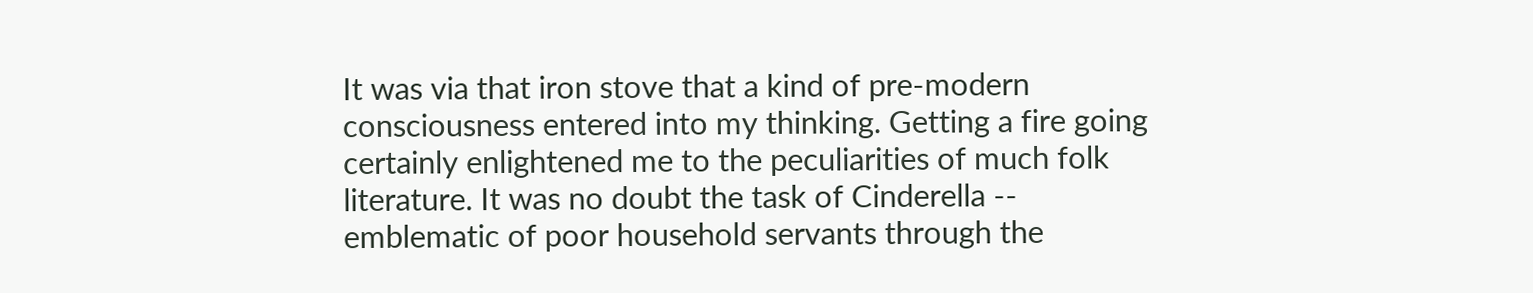It was via that iron stove that a kind of pre-modern consciousness entered into my thinking. Getting a fire going certainly enlightened me to the peculiarities of much folk literature. It was no doubt the task of Cinderella -- emblematic of poor household servants through the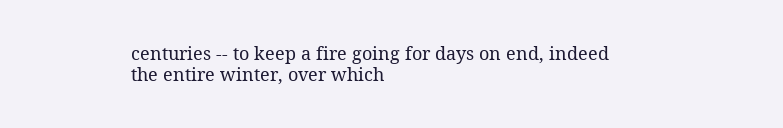centuries -- to keep a fire going for days on end, indeed the entire winter, over which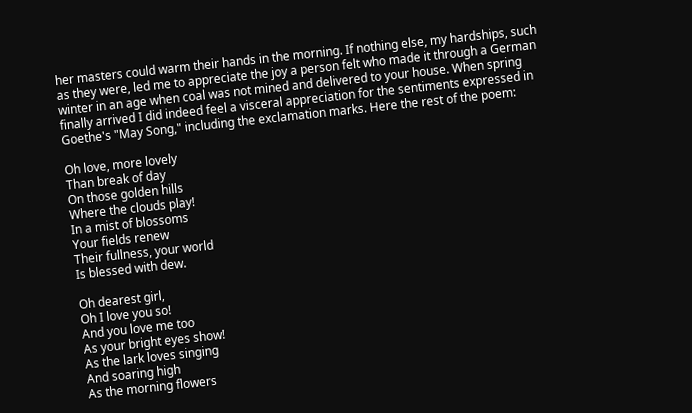her masters could warm their hands in the morning. If nothing else, my hardships, such as they were, led me to appreciate the joy a person felt who made it through a German winter in an age when coal was not mined and delivered to your house. When spring finally arrived I did indeed feel a visceral appreciation for the sentiments expressed in Goethe's "May Song," including the exclamation marks. Here the rest of the poem:

Oh love, more lovely
Than break of day
On those golden hills
Where the clouds play!
In a mist of blossoms
Your fields renew
Their fullness, your world
Is blessed with dew.

Oh dearest girl,
Oh I love you so!
And you love me too
As your bright eyes show!
As the lark loves singing
And soaring high
As the morning flowers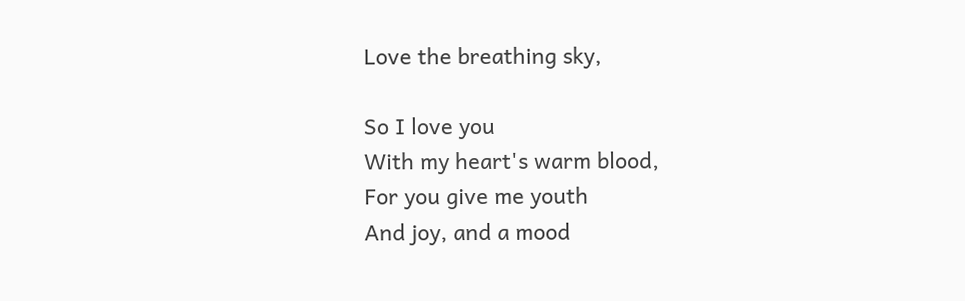Love the breathing sky,

So I love you
With my heart's warm blood,
For you give me youth
And joy, and a mood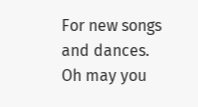For new songs and dances.
Oh may you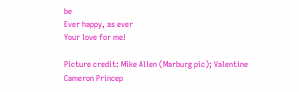be
Ever happy, as ever
Your love for me!

Picture credit: Mike Allen (Marburg pic); Valentine Cameron Princep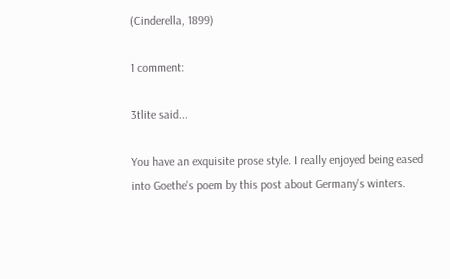(Cinderella, 1899)

1 comment:

3tlite said...

You have an exquisite prose style. I really enjoyed being eased into Goethe's poem by this post about Germany's winters.